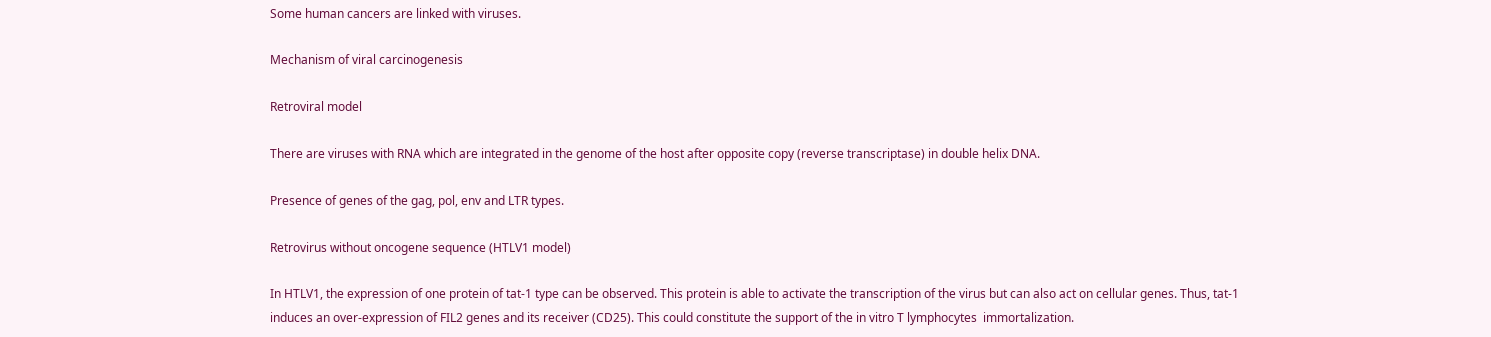Some human cancers are linked with viruses.

Mechanism of viral carcinogenesis

Retroviral model

There are viruses with RNA which are integrated in the genome of the host after opposite copy (reverse transcriptase) in double helix DNA.

Presence of genes of the gag, pol, env and LTR types.

Retrovirus without oncogene sequence (HTLV1 model)

In HTLV1, the expression of one protein of tat-1 type can be observed. This protein is able to activate the transcription of the virus but can also act on cellular genes. Thus, tat-1 induces an over-expression of FIL2 genes and its receiver (CD25). This could constitute the support of the in vitro T lymphocytes  immortalization.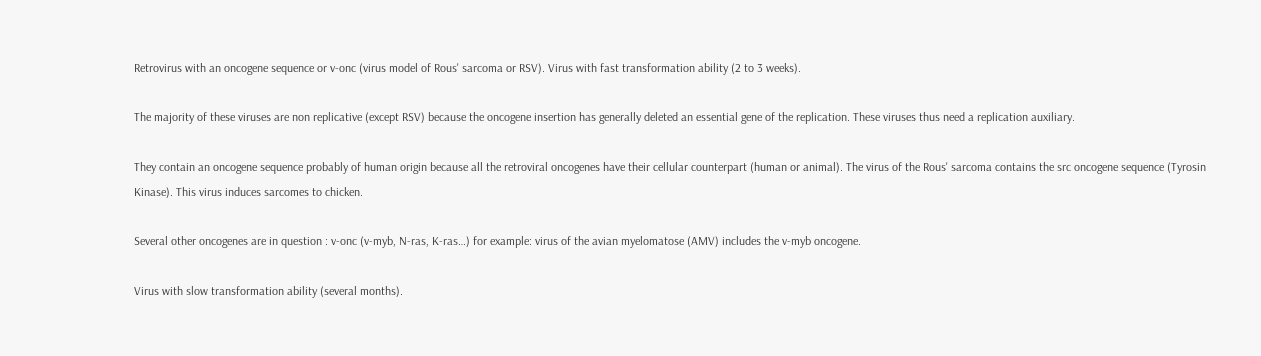Retrovirus with an oncogene sequence or v-onc (virus model of Rous' sarcoma or RSV). Virus with fast transformation ability (2 to 3 weeks).

The majority of these viruses are non replicative (except RSV) because the oncogene insertion has generally deleted an essential gene of the replication. These viruses thus need a replication auxiliary.

They contain an oncogene sequence probably of human origin because all the retroviral oncogenes have their cellular counterpart (human or animal). The virus of the Rous' sarcoma contains the src oncogene sequence (Tyrosin Kinase). This virus induces sarcomes to chicken.

Several other oncogenes are in question : v-onc (v-myb, N-ras, K-ras…) for example: virus of the avian myelomatose (AMV) includes the v-myb oncogene.

Virus with slow transformation ability (several months).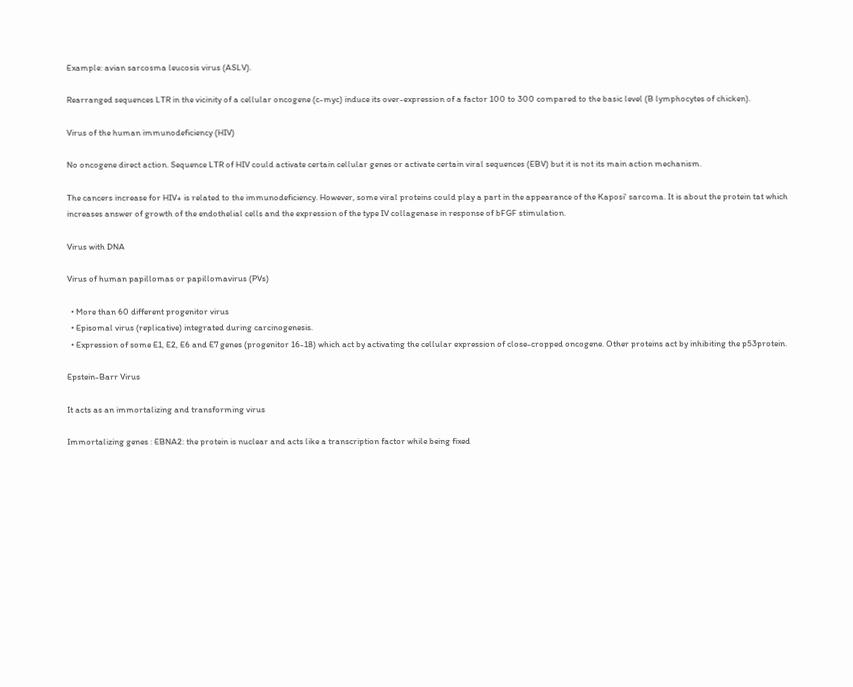Example: avian sarcosma leucosis virus (ASLV).

Rearranged sequences LTR in the vicinity of a cellular oncogene (c-myc) induce its over-expression of a factor 100 to 300 compared to the basic level (B lymphocytes of chicken).

Virus of the human immunodeficiency (HIV)

No oncogene direct action. Sequence LTR of HIV could activate certain cellular genes or activate certain viral sequences (EBV) but it is not its main action mechanism.

The cancers increase for HIV+ is related to the immunodeficiency. However, some viral proteins could play a part in the appearance of the Kaposi' sarcoma. It is about the protein tat which increases answer of growth of the endothelial cells and the expression of the type IV collagenase in response of bFGF stimulation.

Virus with DNA

Virus of human papillomas or papillomavirus (PVs)

  • More than 60 different progenitor virus
  • Episomal virus (replicative) integrated during carcinogenesis.
  • Expression of some E1, E2, E6 and E7 genes (progenitor 16-18) which act by activating the cellular expression of close-cropped oncogene. Other proteins act by inhibiting the p53protein.

Epstein-Barr Virus

It acts as an immortalizing and transforming virus

Immortalizing genes : EBNA2: the protein is nuclear and acts like a transcription factor while being fixed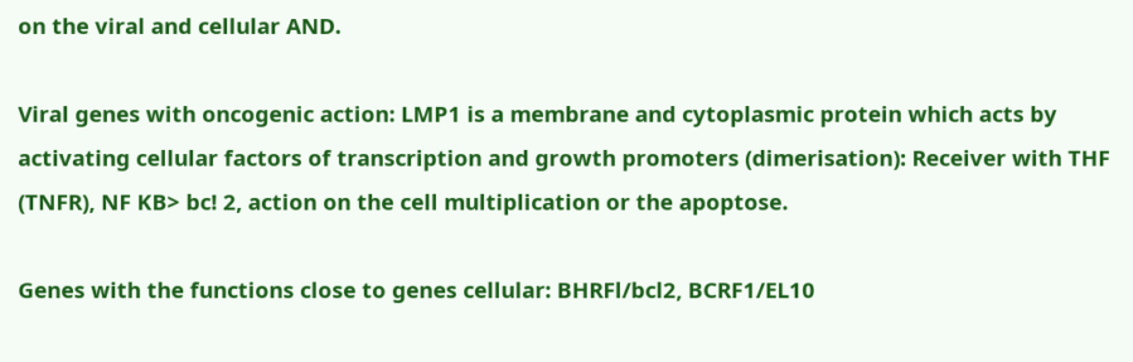on the viral and cellular AND.

Viral genes with oncogenic action: LMP1 is a membrane and cytoplasmic protein which acts by activating cellular factors of transcription and growth promoters (dimerisation): Receiver with THF (TNFR), NF KB> bc! 2, action on the cell multiplication or the apoptose.

Genes with the functions close to genes cellular: BHRFl/bcl2, BCRF1/EL10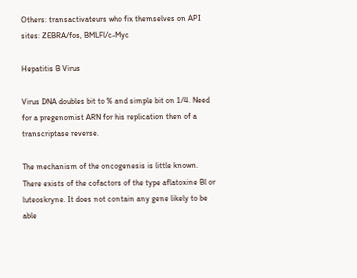Others: transactivateurs who fix themselves on API sites: ZEBRA/fos, BMLFl/c-Myc

Hepatitis B Virus

Virus DNA doubles bit to % and simple bit on 1/4. Need for a pregenomist ARN for his replication then of a transcriptase reverse.

The mechanism of the oncogenesis is little known. There exists of the cofactors of the type aflatoxine Bl or luteoskryne. It does not contain any gene likely to be able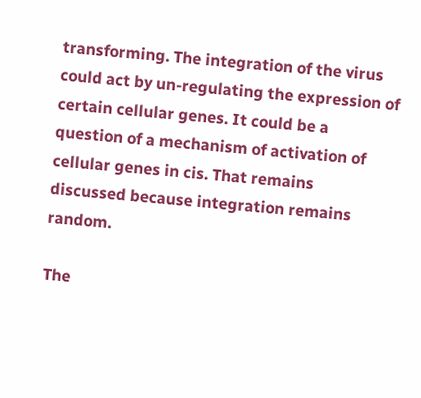transforming. The integration of the virus could act by un-regulating the expression of certain cellular genes. It could be a question of a mechanism of activation of cellular genes in cis. That remains discussed because integration remains random.

The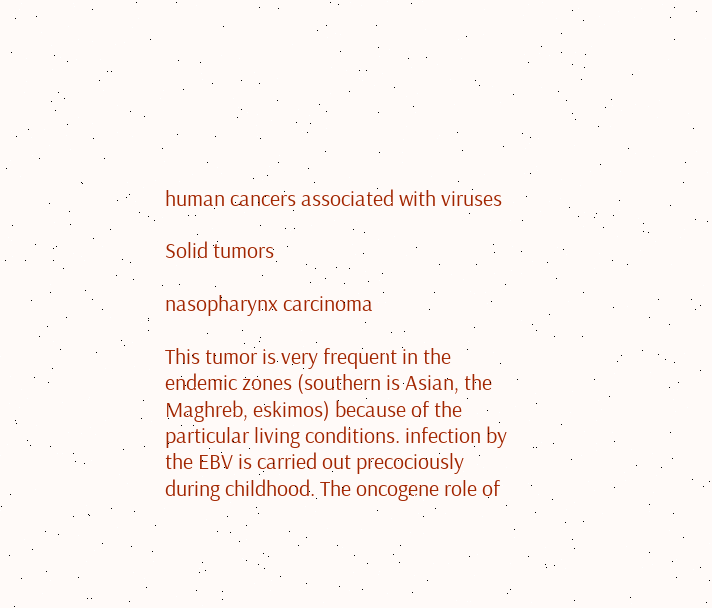human cancers associated with viruses

Solid tumors

nasopharynx carcinoma

This tumor is very frequent in the endemic zones (southern is Asian, the Maghreb, eskimos) because of the particular living conditions. infection by the EBV is carried out precociously during childhood. The oncogene role of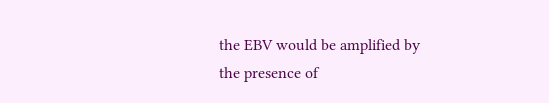the EBV would be amplified by the presence of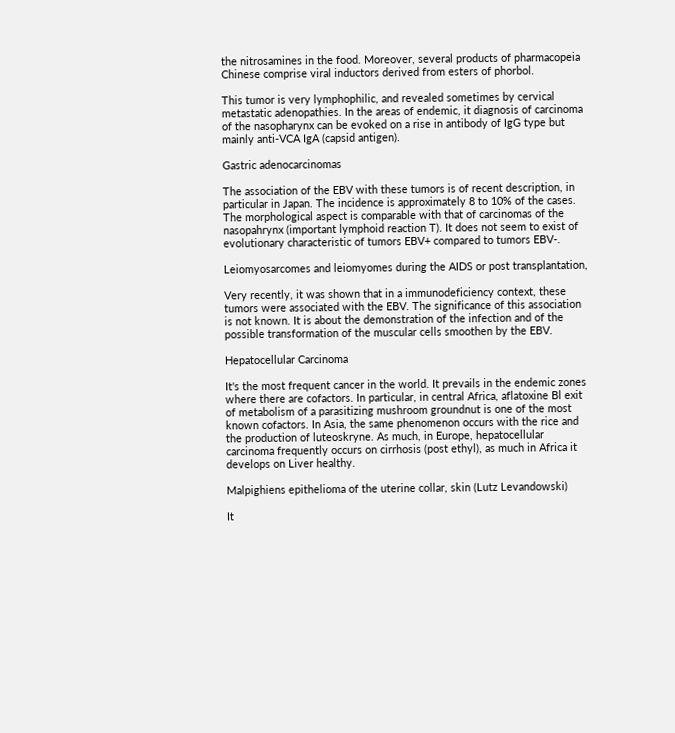the nitrosamines in the food. Moreover, several products of pharmacopeia Chinese comprise viral inductors derived from esters of phorbol.

This tumor is very lymphophilic, and revealed sometimes by cervical metastatic adenopathies. In the areas of endemic, it diagnosis of carcinoma of the nasopharynx can be evoked on a rise in antibody of IgG type but mainly anti-VCA IgA (capsid antigen).

Gastric adenocarcinomas

The association of the EBV with these tumors is of recent description, in particular in Japan. The incidence is approximately 8 to 10% of the cases. The morphological aspect is comparable with that of carcinomas of the nasopahrynx (important lymphoid reaction T). It does not seem to exist of evolutionary characteristic of tumors EBV+ compared to tumors EBV-.

Leiomyosarcomes and leiomyomes during the AIDS or post transplantation,

Very recently, it was shown that in a immunodeficiency context, these tumors were associated with the EBV. The significance of this association is not known. It is about the demonstration of the infection and of the possible transformation of the muscular cells smoothen by the EBV.

Hepatocellular Carcinoma

It's the most frequent cancer in the world. It prevails in the endemic zones where there are cofactors. In particular, in central Africa, aflatoxine Bl exit of metabolism of a parasitizing mushroom groundnut is one of the most known cofactors. In Asia, the same phenomenon occurs with the rice and the production of luteoskryne. As much, in Europe, hepatocellular carcinoma frequently occurs on cirrhosis (post ethyl), as much in Africa it develops on Liver healthy.

Malpighiens epithelioma of the uterine collar, skin (Lutz Levandowski)

It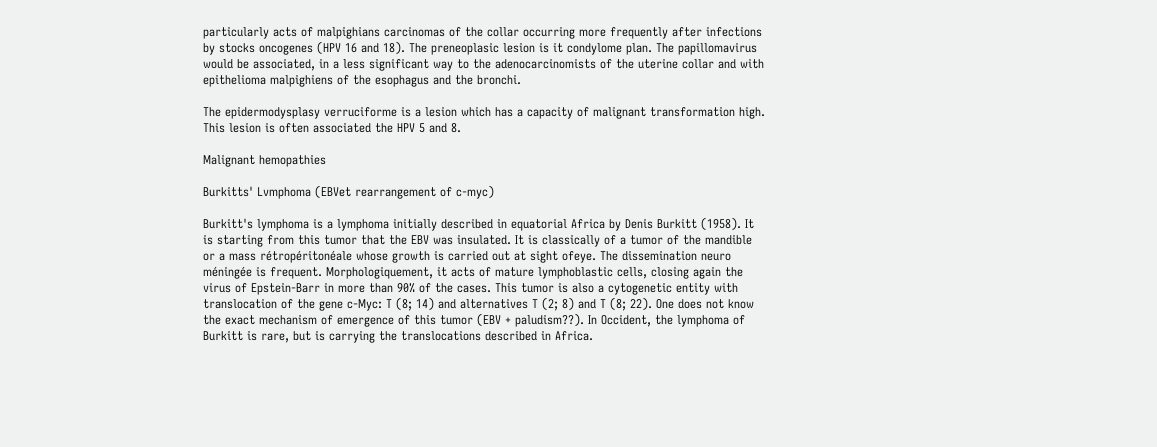particularly acts of malpighians carcinomas of the collar occurring more frequently after infections by stocks oncogenes (HPV 16 and 18). The preneoplasic lesion is it condylome plan. The papillomavirus would be associated, in a less significant way to the adenocarcinomists of the uterine collar and with epithelioma malpighiens of the esophagus and the bronchi.

The epidermodysplasy verruciforme is a lesion which has a capacity of malignant transformation high. This lesion is often associated the HPV 5 and 8.

Malignant hemopathies

Burkitts' Lvmphoma (EBVet rearrangement of c-myc)

Burkitt's lymphoma is a lymphoma initially described in equatorial Africa by Denis Burkitt (1958). It is starting from this tumor that the EBV was insulated. It is classically of a tumor of the mandible or a mass rétropéritonéale whose growth is carried out at sight ofeye. The dissemination neuro méningée is frequent. Morphologiquement, it acts of mature lymphoblastic cells, closing again the virus of Epstein-Barr in more than 90% of the cases. This tumor is also a cytogenetic entity with translocation of the gene c-Myc: T (8; 14) and alternatives T (2; 8) and T (8; 22). One does not know the exact mechanism of emergence of this tumor (EBV + paludism??). In Occident, the lymphoma of Burkitt is rare, but is carrying the translocations described in Africa.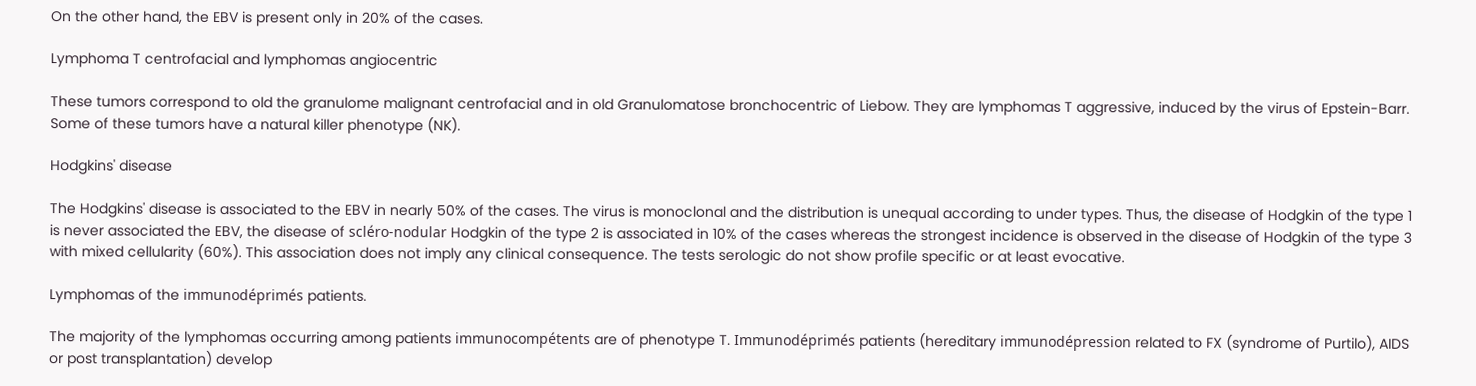On the other hand, the EBV is present only in 20% of the cases.

Lymphoma T centrofacial and lymphomas angiocentric

These tumors correspond to old the granulome malignant centrofacial and in old Granulomatose bronchocentric of Liebow. They are lymphomas T aggressive, induced by the virus of Epstein-Barr. Some of these tumors have a natural killer phenotype (NK).

Hodgkins' disease

The Hodgkins' disease is associated to the EBV in nearly 50% of the cases. The virus is monoclonal and the distribution is unequal according to under types. Thus, the disease of Hodgkin of the type 1 is never associated the EBV, the disease of scléro-nodular Hodgkin of the type 2 is associated in 10% of the cases whereas the strongest incidence is observed in the disease of Hodgkin of the type 3 with mixed cellularity (60%). This association does not imply any clinical consequence. The tests serologic do not show profile specific or at least evocative.

Lymphomas of the immunodéprimés patients.

The majority of the lymphomas occurring among patients immunocompétents are of phenotype T. Immunodéprimés patients (hereditary immunodépression related to FX (syndrome of Purtilo), AIDS or post transplantation) develop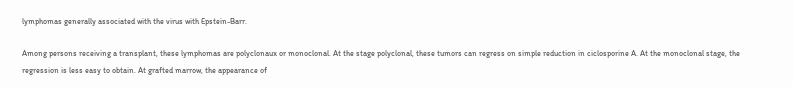lymphomas generally associated with the virus with Epstein-Barr.

Among persons receiving a transplant, these lymphomas are polyclonaux or monoclonal. At the stage polyclonal, these tumors can regress on simple reduction in ciclosporine A. At the monoclonal stage, the regression is less easy to obtain. At grafted marrow, the appearance of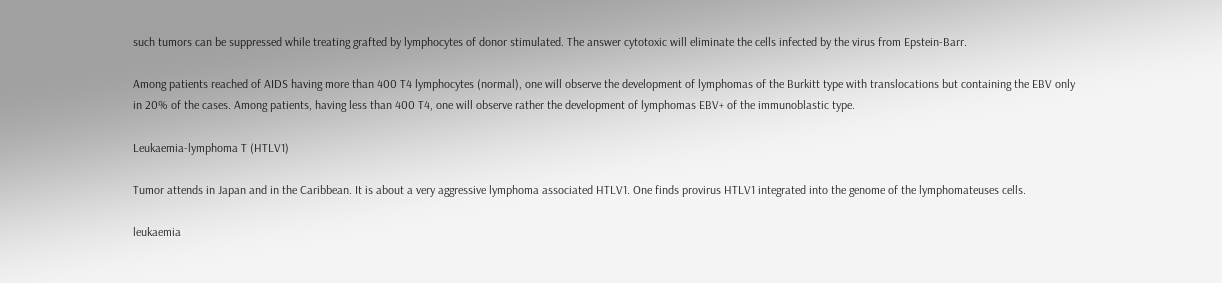such tumors can be suppressed while treating grafted by lymphocytes of donor stimulated. The answer cytotoxic will eliminate the cells infected by the virus from Epstein-Barr.

Among patients reached of AIDS having more than 400 T4 lymphocytes (normal), one will observe the development of lymphomas of the Burkitt type with translocations but containing the EBV only in 20% of the cases. Among patients, having less than 400 T4, one will observe rather the development of lymphomas EBV+ of the immunoblastic type.

Leukaemia-lymphoma T (HTLV1)

Tumor attends in Japan and in the Caribbean. It is about a very aggressive lymphoma associated HTLV1. One finds provirus HTLV1 integrated into the genome of the lymphomateuses cells.

leukaemia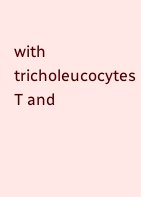with tricholeucocytes T and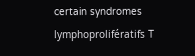certain syndromes lymphoprolifératifs T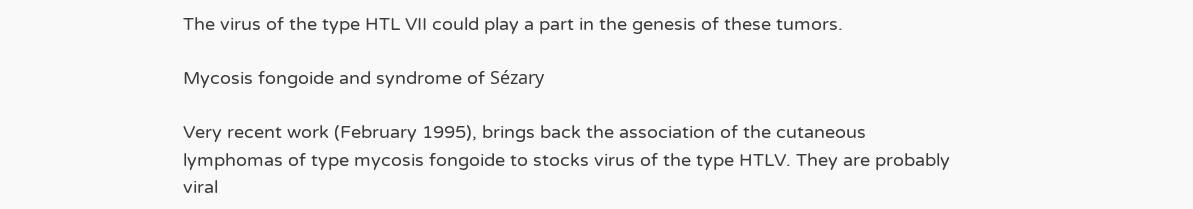The virus of the type HTL VII could play a part in the genesis of these tumors.

Mycosis fongoide and syndrome of Sézary

Very recent work (February 1995), brings back the association of the cutaneous lymphomas of type mycosis fongoide to stocks virus of the type HTLV. They are probably viral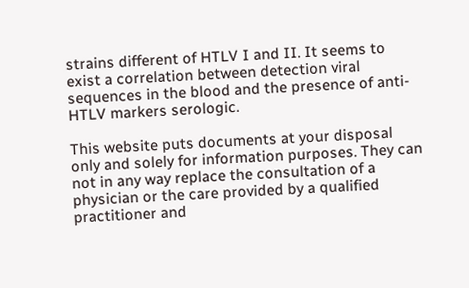strains different of HTLV I and II. It seems to exist a correlation between detection viral sequences in the blood and the presence of anti-HTLV markers serologic.

This website puts documents at your disposal only and solely for information purposes. They can not in any way replace the consultation of a physician or the care provided by a qualified practitioner and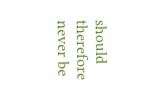should therefore never be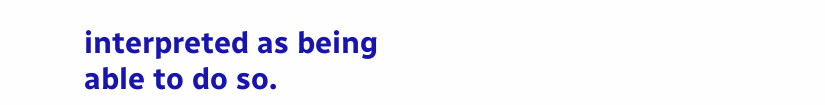interpreted as being able to do so.